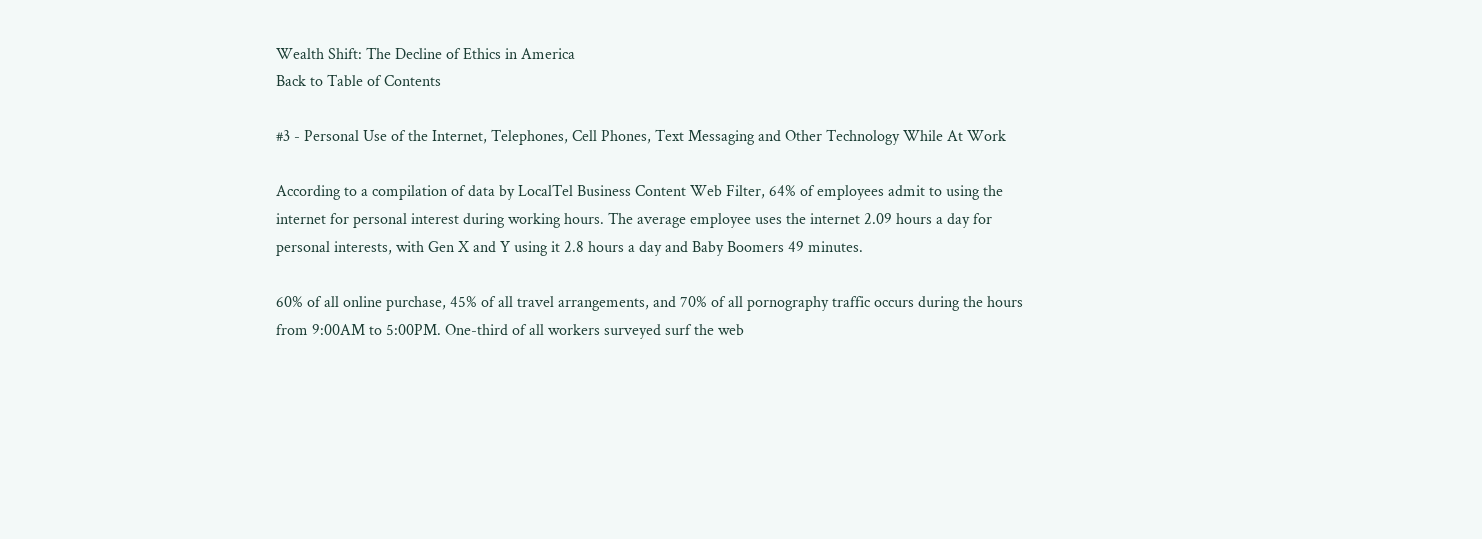Wealth Shift: The Decline of Ethics in America
Back to Table of Contents

#3 - Personal Use of the Internet, Telephones, Cell Phones, Text Messaging and Other Technology While At Work

According to a compilation of data by LocalTel Business Content Web Filter, 64% of employees admit to using the internet for personal interest during working hours. The average employee uses the internet 2.09 hours a day for personal interests, with Gen X and Y using it 2.8 hours a day and Baby Boomers 49 minutes.

60% of all online purchase, 45% of all travel arrangements, and 70% of all pornography traffic occurs during the hours from 9:00AM to 5:00PM. One-third of all workers surveyed surf the web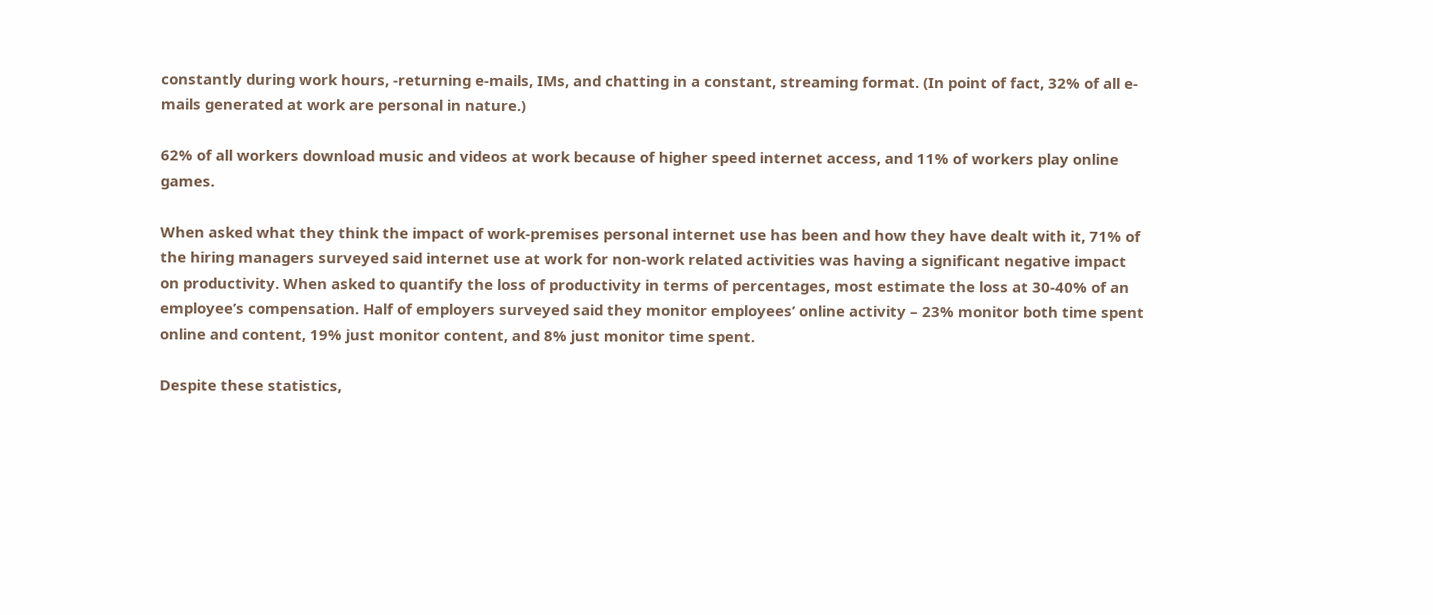constantly during work hours, -returning e-mails, IMs, and chatting in a constant, streaming format. (In point of fact, 32% of all e-mails generated at work are personal in nature.)

62% of all workers download music and videos at work because of higher speed internet access, and 11% of workers play online games.

When asked what they think the impact of work-premises personal internet use has been and how they have dealt with it, 71% of the hiring managers surveyed said internet use at work for non-work related activities was having a significant negative impact on productivity. When asked to quantify the loss of productivity in terms of percentages, most estimate the loss at 30-40% of an employee’s compensation. Half of employers surveyed said they monitor employees’ online activity – 23% monitor both time spent online and content, 19% just monitor content, and 8% just monitor time spent.

Despite these statistics,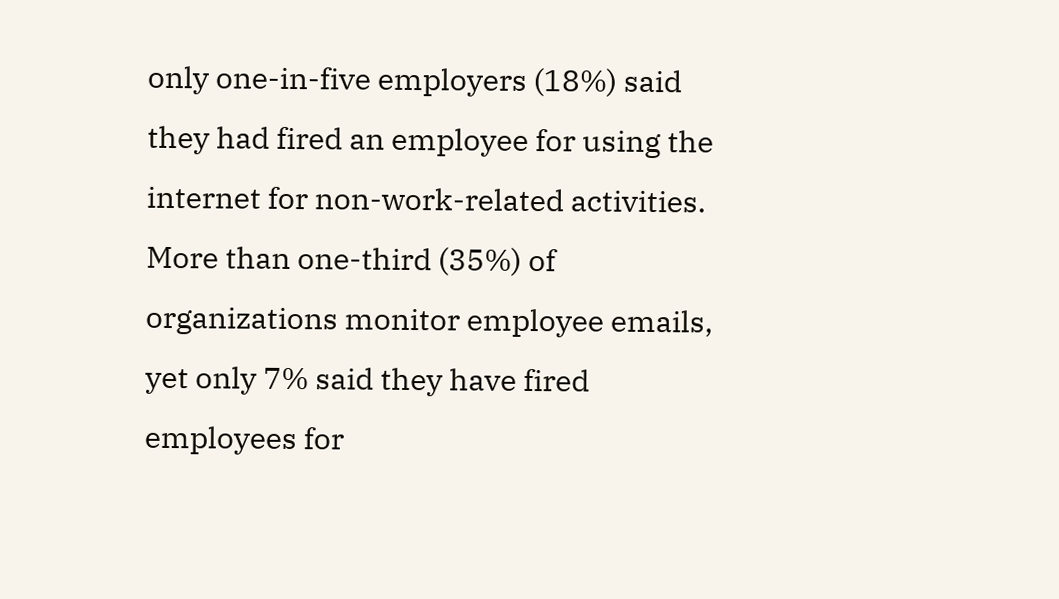only one-in-five employers (18%) said they had fired an employee for using the internet for non-work-related activities. More than one-third (35%) of organizations monitor employee emails, yet only 7% said they have fired employees for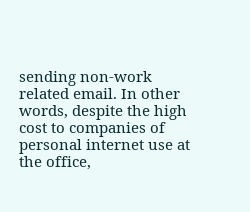sending non-work related email. In other words, despite the high cost to companies of personal internet use at the office,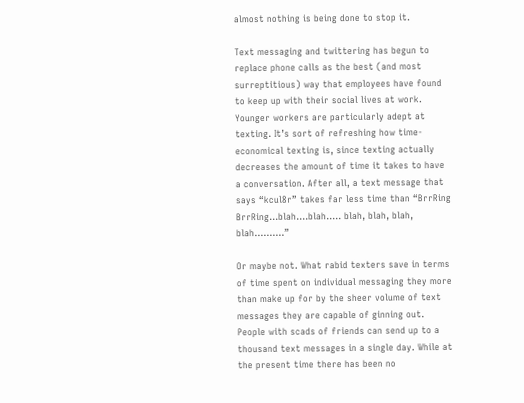almost nothing is being done to stop it.

Text messaging and twittering has begun to replace phone calls as the best (and most surreptitious) way that employees have found to keep up with their social lives at work. Younger workers are particularly adept at texting. It’s sort of refreshing how time-economical texting is, since texting actually decreases the amount of time it takes to have a conversation. After all, a text message that says “kcul8r” takes far less time than “BrrRing BrrRing…blah….blah….. blah, blah, blah, blah……….”

Or maybe not. What rabid texters save in terms of time spent on individual messaging they more than make up for by the sheer volume of text messages they are capable of ginning out. People with scads of friends can send up to a thousand text messages in a single day. While at the present time there has been no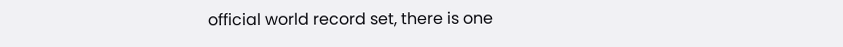official world record set, there is one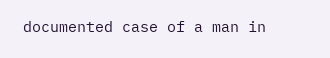documented case of a man in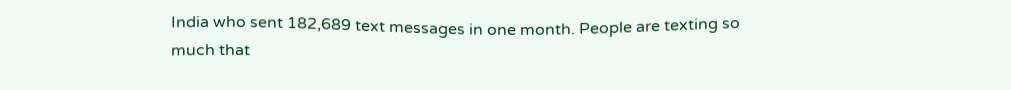India who sent 182,689 text messages in one month. People are texting so much that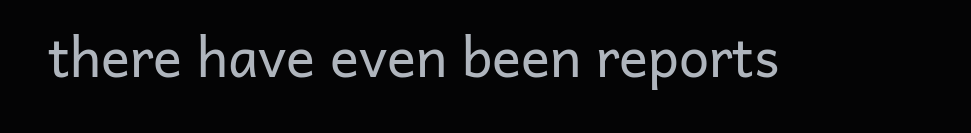there have even been reports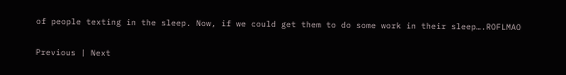of people texting in the sleep. Now, if we could get them to do some work in their sleep….ROFLMAO

Previous | Next